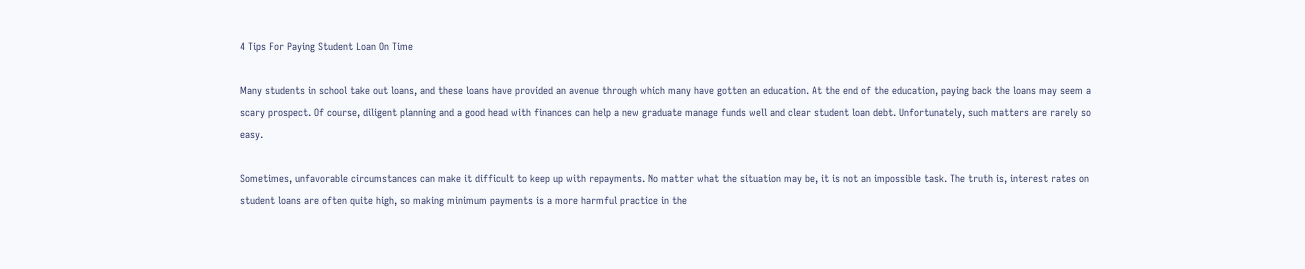4 Tips For Paying Student Loan On Time

Many students in school take out loans, and these loans have provided an avenue through which many have gotten an education. At the end of the education, paying back the loans may seem a scary prospect. Of course, diligent planning and a good head with finances can help a new graduate manage funds well and clear student loan debt. Unfortunately, such matters are rarely so easy.

Sometimes, unfavorable circumstances can make it difficult to keep up with repayments. No matter what the situation may be, it is not an impossible task. The truth is, interest rates on student loans are often quite high, so making minimum payments is a more harmful practice in the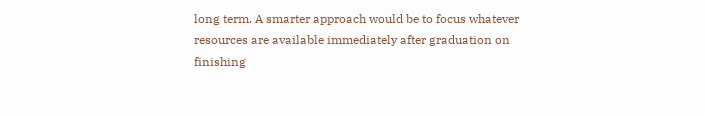long term. A smarter approach would be to focus whatever resources are available immediately after graduation on finishing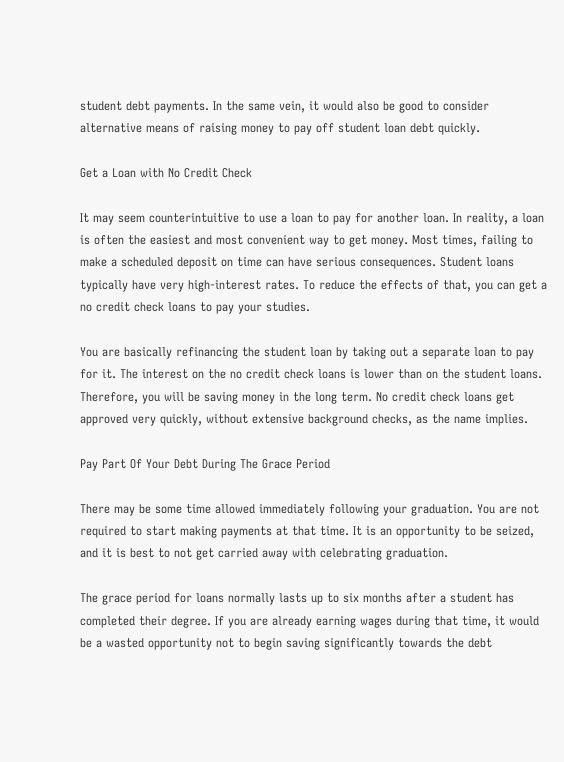student debt payments. In the same vein, it would also be good to consider alternative means of raising money to pay off student loan debt quickly.

Get a Loan with No Credit Check

It may seem counterintuitive to use a loan to pay for another loan. In reality, a loan is often the easiest and most convenient way to get money. Most times, failing to make a scheduled deposit on time can have serious consequences. Student loans typically have very high-interest rates. To reduce the effects of that, you can get a no credit check loans to pay your studies.

You are basically refinancing the student loan by taking out a separate loan to pay for it. The interest on the no credit check loans is lower than on the student loans. Therefore, you will be saving money in the long term. No credit check loans get approved very quickly, without extensive background checks, as the name implies.

Pay Part Of Your Debt During The Grace Period

There may be some time allowed immediately following your graduation. You are not required to start making payments at that time. It is an opportunity to be seized, and it is best to not get carried away with celebrating graduation.

The grace period for loans normally lasts up to six months after a student has completed their degree. If you are already earning wages during that time, it would be a wasted opportunity not to begin saving significantly towards the debt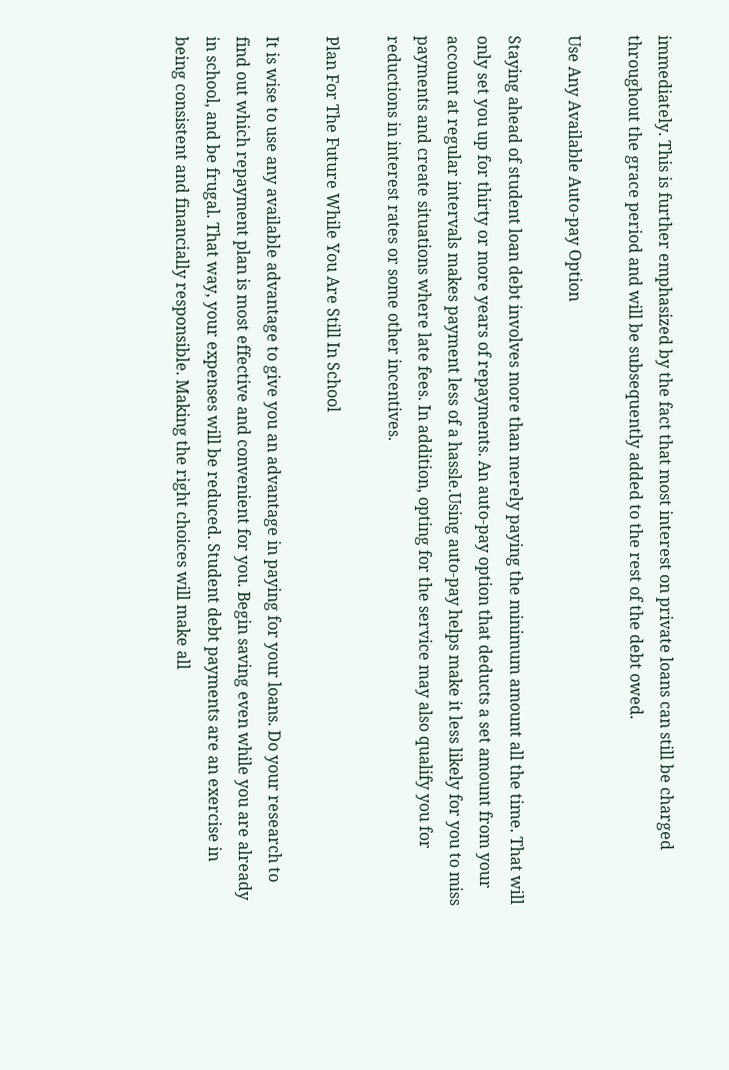immediately. This is further emphasized by the fact that most interest on private loans can still be charged throughout the grace period and will be subsequently added to the rest of the debt owed.

Use Any Available Auto-pay Option

Staying ahead of student loan debt involves more than merely paying the minimum amount all the time. That will only set you up for thirty or more years of repayments. An auto-pay option that deducts a set amount from your account at regular intervals makes payment less of a hassle.Using auto-pay helps make it less likely for you to miss payments and create situations where late fees. In addition, opting for the service may also qualify you for reductions in interest rates or some other incentives.

Plan For The Future While You Are Still In School

It is wise to use any available advantage to give you an advantage in paying for your loans. Do your research to find out which repayment plan is most effective and convenient for you. Begin saving even while you are already in school, and be frugal. That way, your expenses will be reduced. Student debt payments are an exercise in being consistent and financially responsible. Making the right choices will make all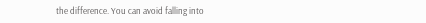the difference. You can avoid falling into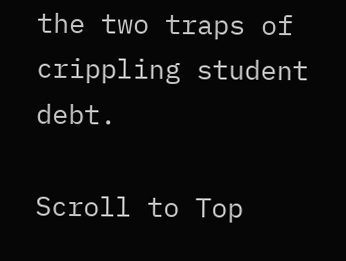the two traps of crippling student debt.

Scroll to Top